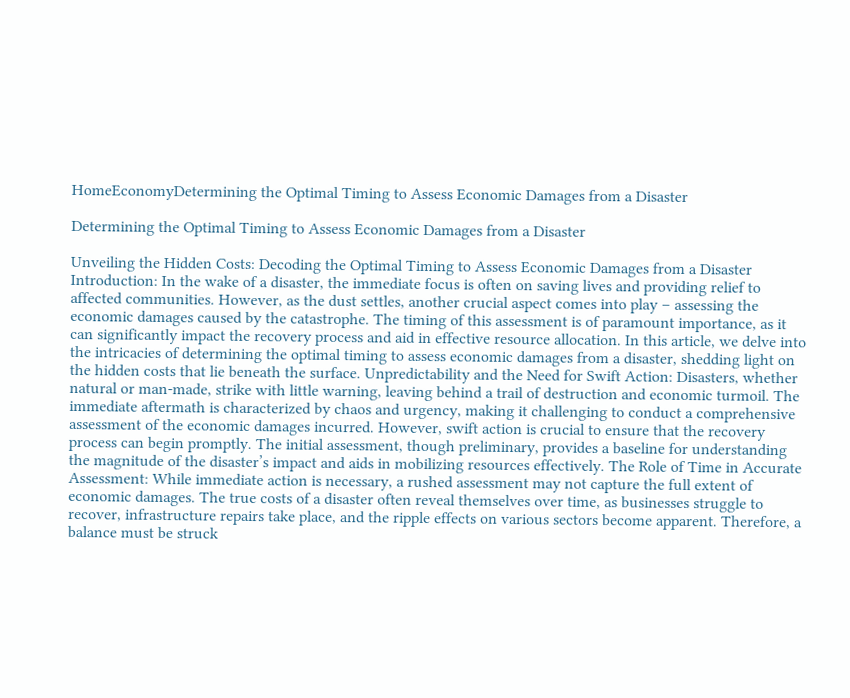HomeEconomyDetermining the Optimal Timing to Assess Economic Damages from a Disaster

Determining the Optimal Timing to Assess Economic Damages from a Disaster

Unveiling the Hidden Costs: Decoding the Optimal Timing to Assess Economic Damages from a Disaster Introduction: In the wake of a disaster, the immediate focus is often on saving lives and providing relief to affected communities. However, as the dust settles, another crucial aspect comes into play – assessing the economic damages caused by the catastrophe. The timing of this assessment is of paramount importance, as it can significantly impact the recovery process and aid in effective resource allocation. In this article, we delve into the intricacies of determining the optimal timing to assess economic damages from a disaster, shedding light on the hidden costs that lie beneath the surface. Unpredictability and the Need for Swift Action: Disasters, whether natural or man-made, strike with little warning, leaving behind a trail of destruction and economic turmoil. The immediate aftermath is characterized by chaos and urgency, making it challenging to conduct a comprehensive assessment of the economic damages incurred. However, swift action is crucial to ensure that the recovery process can begin promptly. The initial assessment, though preliminary, provides a baseline for understanding the magnitude of the disaster’s impact and aids in mobilizing resources effectively. The Role of Time in Accurate Assessment: While immediate action is necessary, a rushed assessment may not capture the full extent of economic damages. The true costs of a disaster often reveal themselves over time, as businesses struggle to recover, infrastructure repairs take place, and the ripple effects on various sectors become apparent. Therefore, a balance must be struck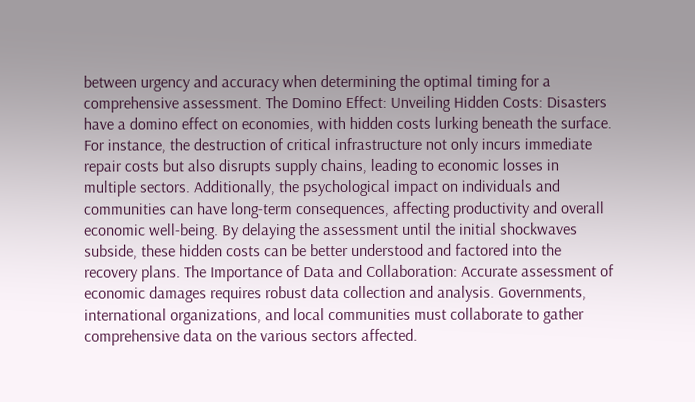between urgency and accuracy when determining the optimal timing for a comprehensive assessment. The Domino Effect: Unveiling Hidden Costs: Disasters have a domino effect on economies, with hidden costs lurking beneath the surface. For instance, the destruction of critical infrastructure not only incurs immediate repair costs but also disrupts supply chains, leading to economic losses in multiple sectors. Additionally, the psychological impact on individuals and communities can have long-term consequences, affecting productivity and overall economic well-being. By delaying the assessment until the initial shockwaves subside, these hidden costs can be better understood and factored into the recovery plans. The Importance of Data and Collaboration: Accurate assessment of economic damages requires robust data collection and analysis. Governments, international organizations, and local communities must collaborate to gather comprehensive data on the various sectors affected.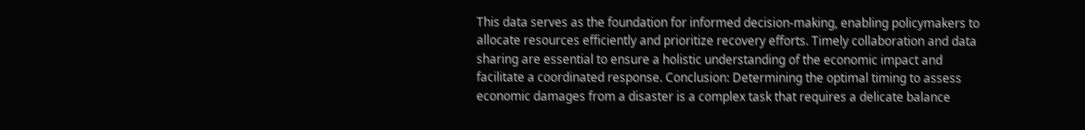This data serves as the foundation for informed decision-making, enabling policymakers to allocate resources efficiently and prioritize recovery efforts. Timely collaboration and data sharing are essential to ensure a holistic understanding of the economic impact and facilitate a coordinated response. Conclusion: Determining the optimal timing to assess economic damages from a disaster is a complex task that requires a delicate balance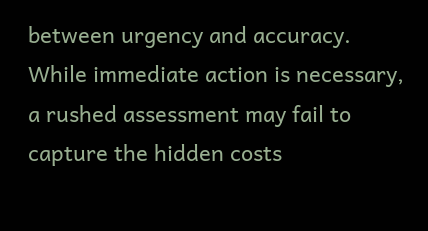between urgency and accuracy. While immediate action is necessary, a rushed assessment may fail to capture the hidden costs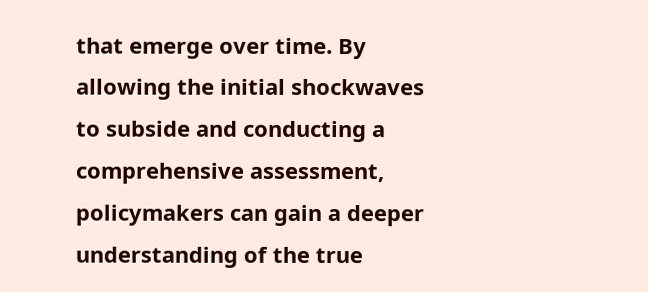that emerge over time. By allowing the initial shockwaves to subside and conducting a comprehensive assessment, policymakers can gain a deeper understanding of the true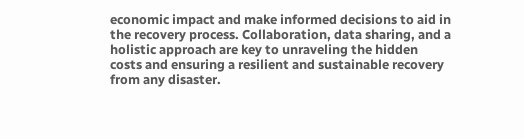economic impact and make informed decisions to aid in the recovery process. Collaboration, data sharing, and a holistic approach are key to unraveling the hidden costs and ensuring a resilient and sustainable recovery from any disaster.